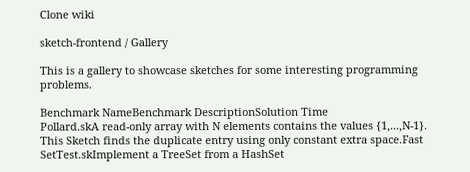Clone wiki

sketch-frontend / Gallery

This is a gallery to showcase sketches for some interesting programming problems.

Benchmark NameBenchmark DescriptionSolution Time
Pollard.skA read-only array with N elements contains the values {1,...,N-1}. This Sketch finds the duplicate entry using only constant extra space.Fast
SetTest.skImplement a TreeSet from a HashSet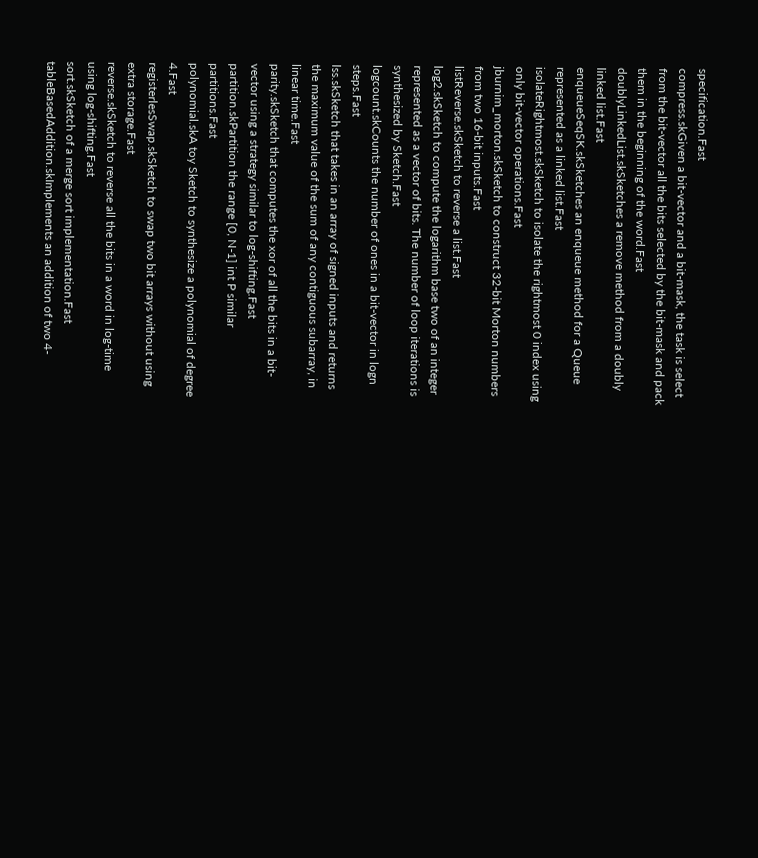specification.Fast
compress.skGiven a bit-vector and a bit-mask, the task is select from the bit-vector all the bits selected by the bit-mask and pack them in the beginning of the word.Fast
doublyLinkedList.skSketches a remove method from a doubly linked list.Fast
enqueueSeqSK.skSketches an enqueue method for a Queue represented as a linked list.Fast
isolateRightmost.skSketch to isolate the rightmost 0 index using only bit-vector operations.Fast
jburnim_morton.skSketch to construct 32-bit Morton numbers from two 16-bit inputs.Fast
listReverse.skSketch to reverse a list.Fast
log2.skSketch to compute the logarithm base two of an integer represented as a vector of bits. The number of loop iterations is synthesized by Sketch.Fast
logcount.skCounts the number of ones in a bit-vector in logn steps.Fast
lss.skSketch that takes in an array of signed inputs and returns the maximum value of the sum of any contiguous subarray, in linear time.Fast
parity.skSketch that computes the xor of all the bits in a bit-vector using a strategy similar to log-shifting.Fast
partition.skPartition the range [0, N-1] int P similar partitions.Fast
polynomial.skA toy Sketch to synthesize a polynomial of degree 4.Fast
registerlesSwap.skSketch to swap two bit arrays without using extra storage.Fast
reverse.skSketch to reverse all the bits in a word in log-time using log-shifting.Fast
sort.skSketch of a merge sort implementation.Fast
tableBasedAddition.skImplements an addition of two 4-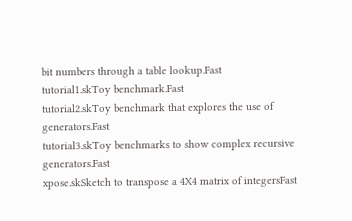bit numbers through a table lookup.Fast
tutorial1.skToy benchmark.Fast
tutorial2.skToy benchmark that explores the use of generators.Fast
tutorial3.skToy benchmarks to show complex recursive generators.Fast
xpose.skSketch to transpose a 4X4 matrix of integersFast